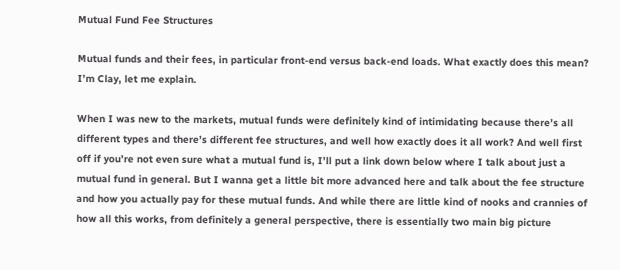Mutual Fund Fee Structures

Mutual funds and their fees, in particular front-end versus back-end loads. What exactly does this mean? I’m Clay, let me explain.

When I was new to the markets, mutual funds were definitely kind of intimidating because there’s all different types and there’s different fee structures, and well how exactly does it all work? And well first off if you’re not even sure what a mutual fund is, I’ll put a link down below where I talk about just a mutual fund in general. But I wanna get a little bit more advanced here and talk about the fee structure and how you actually pay for these mutual funds. And while there are little kind of nooks and crannies of how all this works, from definitely a general perspective, there is essentially two main big picture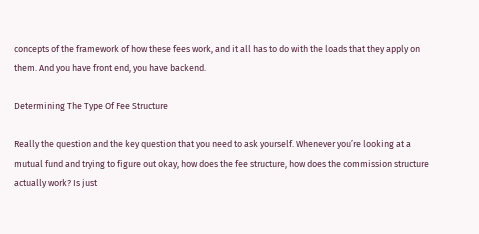concepts of the framework of how these fees work, and it all has to do with the loads that they apply on them. And you have front end, you have backend.

Determining The Type Of Fee Structure

Really the question and the key question that you need to ask yourself. Whenever you’re looking at a mutual fund and trying to figure out okay, how does the fee structure, how does the commission structure actually work? Is just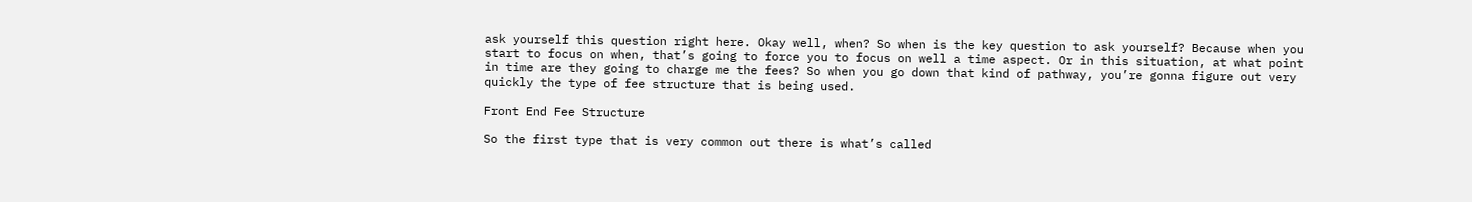ask yourself this question right here. Okay well, when? So when is the key question to ask yourself? Because when you start to focus on when, that’s going to force you to focus on well a time aspect. Or in this situation, at what point in time are they going to charge me the fees? So when you go down that kind of pathway, you’re gonna figure out very quickly the type of fee structure that is being used.

Front End Fee Structure

So the first type that is very common out there is what’s called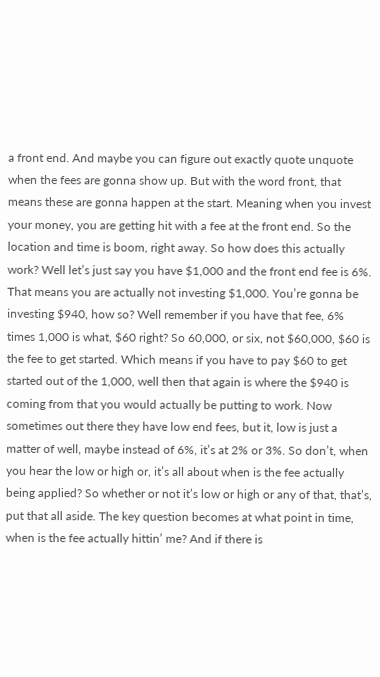a front end. And maybe you can figure out exactly quote unquote when the fees are gonna show up. But with the word front, that means these are gonna happen at the start. Meaning when you invest your money, you are getting hit with a fee at the front end. So the location and time is boom, right away. So how does this actually work? Well let’s just say you have $1,000 and the front end fee is 6%. That means you are actually not investing $1,000. You’re gonna be investing $940, how so? Well remember if you have that fee, 6% times 1,000 is what, $60 right? So 60,000, or six, not $60,000, $60 is the fee to get started. Which means if you have to pay $60 to get started out of the 1,000, well then that again is where the $940 is coming from that you would actually be putting to work. Now sometimes out there they have low end fees, but it, low is just a matter of well, maybe instead of 6%, it’s at 2% or 3%. So don’t, when you hear the low or high or, it’s all about when is the fee actually being applied? So whether or not it’s low or high or any of that, that’s, put that all aside. The key question becomes at what point in time, when is the fee actually hittin’ me? And if there is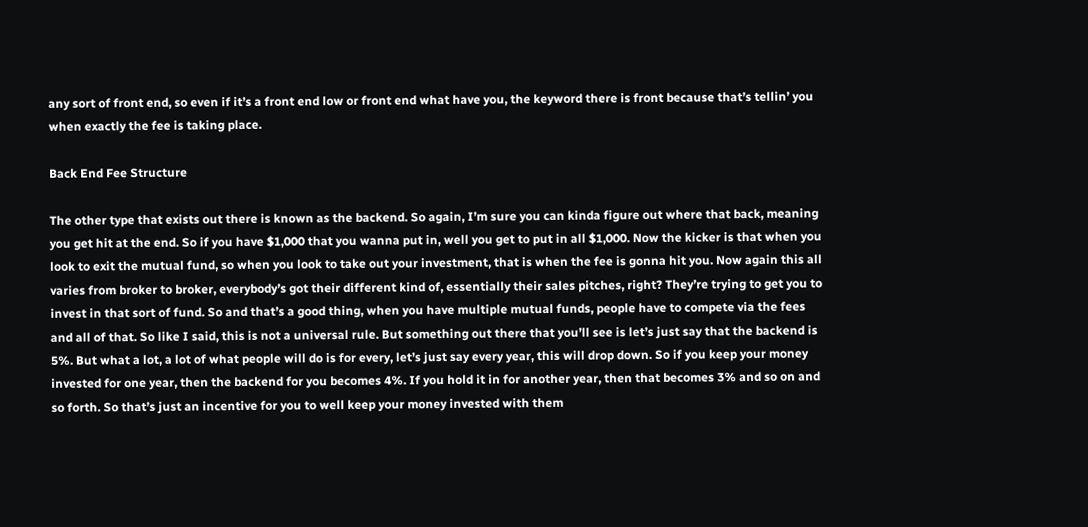any sort of front end, so even if it’s a front end low or front end what have you, the keyword there is front because that’s tellin’ you when exactly the fee is taking place.

Back End Fee Structure

The other type that exists out there is known as the backend. So again, I’m sure you can kinda figure out where that back, meaning you get hit at the end. So if you have $1,000 that you wanna put in, well you get to put in all $1,000. Now the kicker is that when you look to exit the mutual fund, so when you look to take out your investment, that is when the fee is gonna hit you. Now again this all varies from broker to broker, everybody’s got their different kind of, essentially their sales pitches, right? They’re trying to get you to invest in that sort of fund. So and that’s a good thing, when you have multiple mutual funds, people have to compete via the fees and all of that. So like I said, this is not a universal rule. But something out there that you’ll see is let’s just say that the backend is 5%. But what a lot, a lot of what people will do is for every, let’s just say every year, this will drop down. So if you keep your money invested for one year, then the backend for you becomes 4%. If you hold it in for another year, then that becomes 3% and so on and so forth. So that’s just an incentive for you to well keep your money invested with them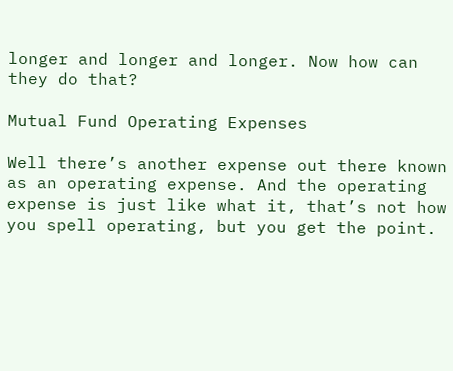longer and longer and longer. Now how can they do that?

Mutual Fund Operating Expenses

Well there’s another expense out there known as an operating expense. And the operating expense is just like what it, that’s not how you spell operating, but you get the point.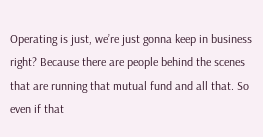Operating is just, we’re just gonna keep in business right? Because there are people behind the scenes that are running that mutual fund and all that. So even if that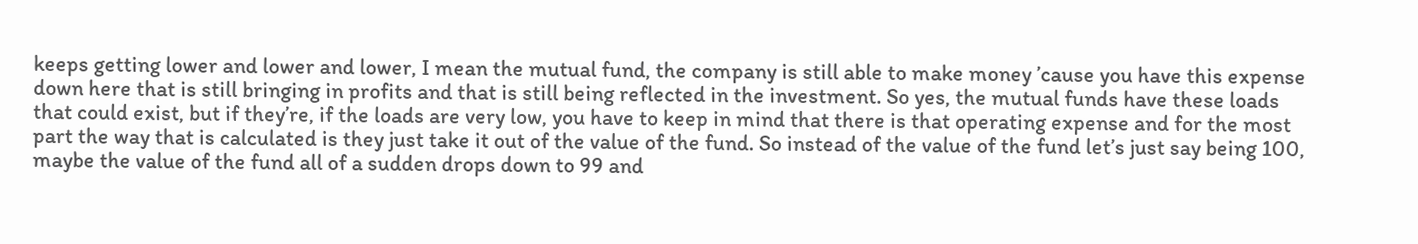keeps getting lower and lower and lower, I mean the mutual fund, the company is still able to make money ’cause you have this expense down here that is still bringing in profits and that is still being reflected in the investment. So yes, the mutual funds have these loads that could exist, but if they’re, if the loads are very low, you have to keep in mind that there is that operating expense and for the most part the way that is calculated is they just take it out of the value of the fund. So instead of the value of the fund let’s just say being 100, maybe the value of the fund all of a sudden drops down to 99 and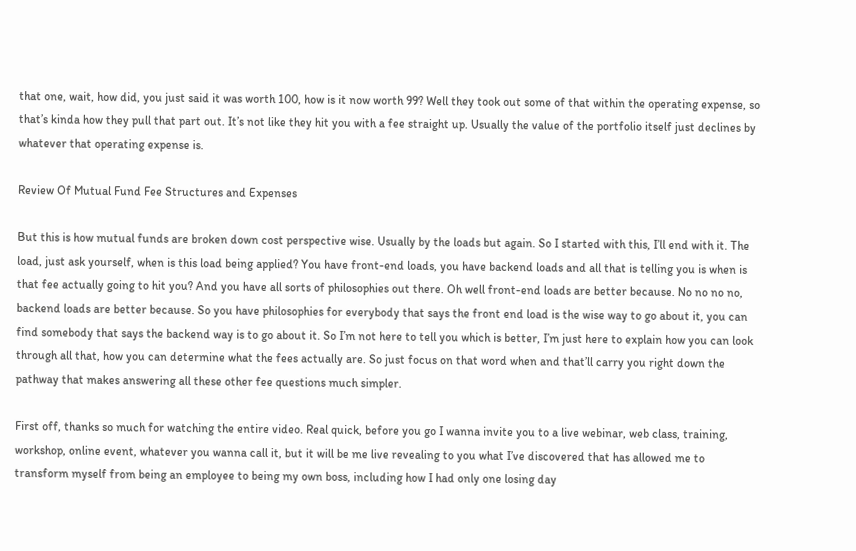that one, wait, how did, you just said it was worth 100, how is it now worth 99? Well they took out some of that within the operating expense, so that’s kinda how they pull that part out. It’s not like they hit you with a fee straight up. Usually the value of the portfolio itself just declines by whatever that operating expense is.

Review Of Mutual Fund Fee Structures and Expenses

But this is how mutual funds are broken down cost perspective wise. Usually by the loads but again. So I started with this, I’ll end with it. The load, just ask yourself, when is this load being applied? You have front-end loads, you have backend loads and all that is telling you is when is that fee actually going to hit you? And you have all sorts of philosophies out there. Oh well front-end loads are better because. No no no no, backend loads are better because. So you have philosophies for everybody that says the front end load is the wise way to go about it, you can find somebody that says the backend way is to go about it. So I’m not here to tell you which is better, I’m just here to explain how you can look through all that, how you can determine what the fees actually are. So just focus on that word when and that’ll carry you right down the pathway that makes answering all these other fee questions much simpler.

First off, thanks so much for watching the entire video. Real quick, before you go I wanna invite you to a live webinar, web class, training, workshop, online event, whatever you wanna call it, but it will be me live revealing to you what I’ve discovered that has allowed me to transform myself from being an employee to being my own boss, including how I had only one losing day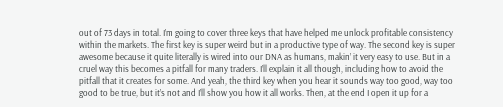out of 73 days in total. I’m going to cover three keys that have helped me unlock profitable consistency within the markets. The first key is super weird but in a productive type of way. The second key is super awesome because it quite literally is wired into our DNA as humans, makin’ it very easy to use. But in a cruel way this becomes a pitfall for many traders. I’ll explain it all though, including how to avoid the pitfall that it creates for some. And yeah, the third key when you hear it sounds way too good, way too good to be true, but it’s not and I’ll show you how it all works. Then, at the end I open it up for a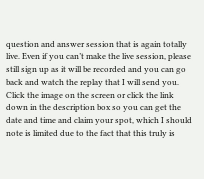question and answer session that is again totally live. Even if you can’t make the live session, please still sign up as it will be recorded and you can go back and watch the replay that I will send you. Click the image on the screen or click the link down in the description box so you can get the date and time and claim your spot, which I should note is limited due to the fact that this truly is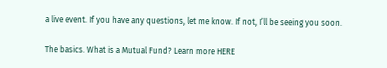a live event. If you have any questions, let me know. If not, I’ll be seeing you soon.

The basics. What is a Mutual Fund? Learn more HERE